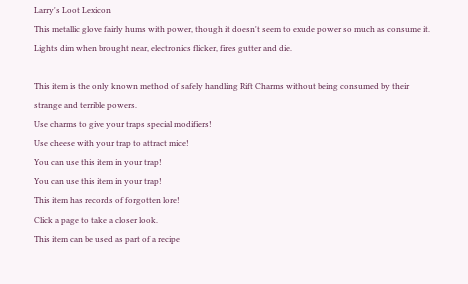Larry's Loot Lexicon
This metallic glove fairly hums with power, though it doesn't seem to exude power so much as consume it. Lights dim when brought near, electronics flicker, fires gutter and die.

This item is the only known method of safely handling Rift Charms without being consumed by their strange and terrible powers.
Use charms to give your traps special modifiers!
Use cheese with your trap to attract mice!
You can use this item in your trap!
You can use this item in your trap!
This item has records of forgotten lore!
Click a page to take a closer look.
This item can be used as part of a recipe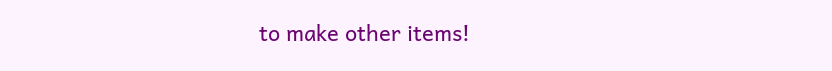to make other items!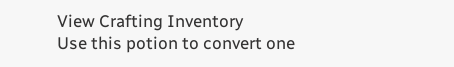View Crafting Inventory
Use this potion to convert one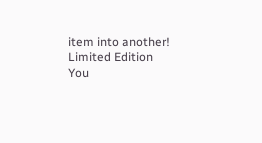item into another!
Limited Edition
You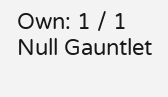Own: 1 / 1
Null Gauntlet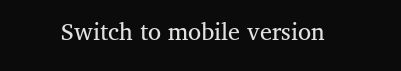Switch to mobile version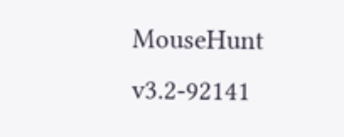MouseHunt v3.2-92141